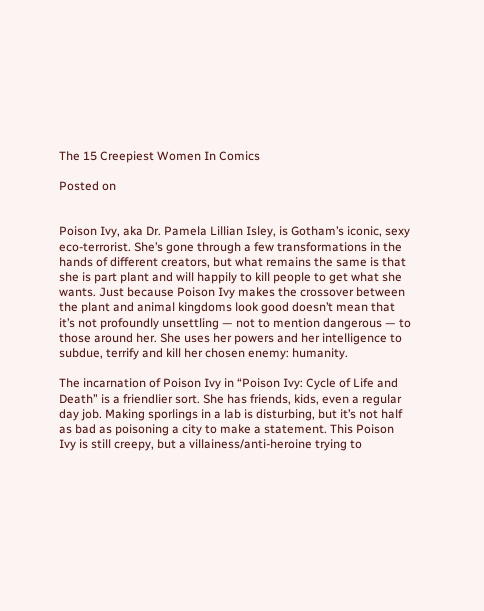The 15 Creepiest Women In Comics

Posted on


Poison Ivy, aka Dr. Pamela Lillian Isley, is Gotham’s iconic, sexy eco-terrorist. She’s gone through a few transformations in the hands of different creators, but what remains the same is that she is part plant and will happily to kill people to get what she wants. Just because Poison Ivy makes the crossover between the plant and animal kingdoms look good doesn’t mean that it’s not profoundly unsettling — not to mention dangerous — to those around her. She uses her powers and her intelligence to subdue, terrify and kill her chosen enemy: humanity.

The incarnation of Poison Ivy in “Poison Ivy: Cycle of Life and Death” is a friendlier sort. She has friends, kids, even a regular day job. Making sporlings in a lab is disturbing, but it’s not half as bad as poisoning a city to make a statement. This Poison Ivy is still creepy, but a villainess/anti-heroine trying to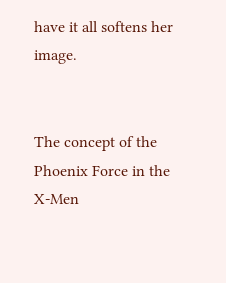have it all softens her image.


The concept of the Phoenix Force in the X-Men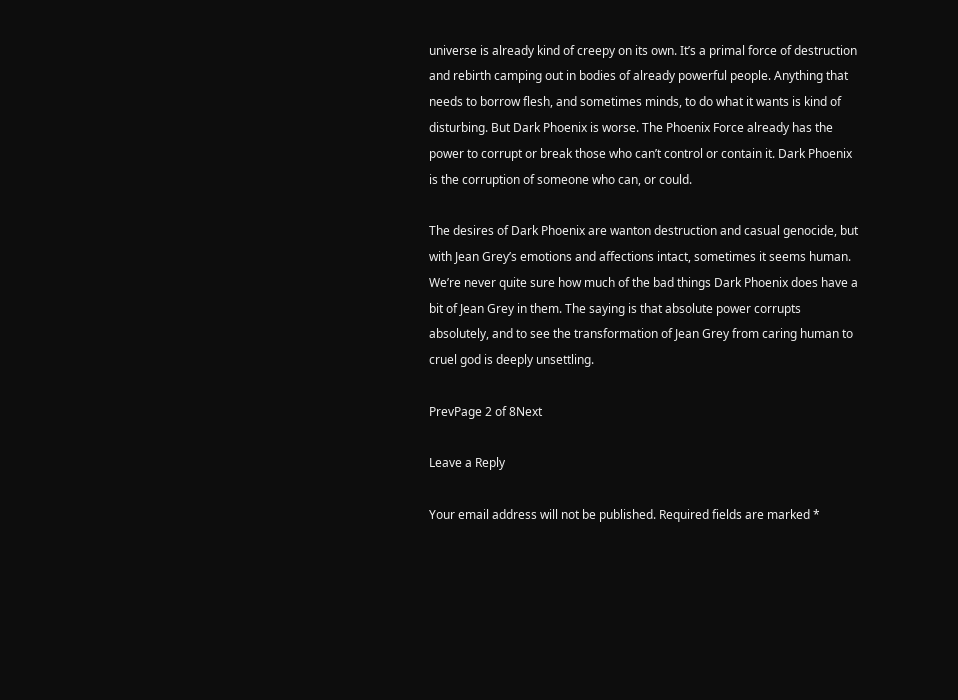universe is already kind of creepy on its own. It’s a primal force of destruction and rebirth camping out in bodies of already powerful people. Anything that needs to borrow flesh, and sometimes minds, to do what it wants is kind of disturbing. But Dark Phoenix is worse. The Phoenix Force already has the power to corrupt or break those who can’t control or contain it. Dark Phoenix is the corruption of someone who can, or could.

The desires of Dark Phoenix are wanton destruction and casual genocide, but with Jean Grey’s emotions and affections intact, sometimes it seems human. We’re never quite sure how much of the bad things Dark Phoenix does have a bit of Jean Grey in them. The saying is that absolute power corrupts absolutely, and to see the transformation of Jean Grey from caring human to cruel god is deeply unsettling.

PrevPage 2 of 8Next

Leave a Reply

Your email address will not be published. Required fields are marked *